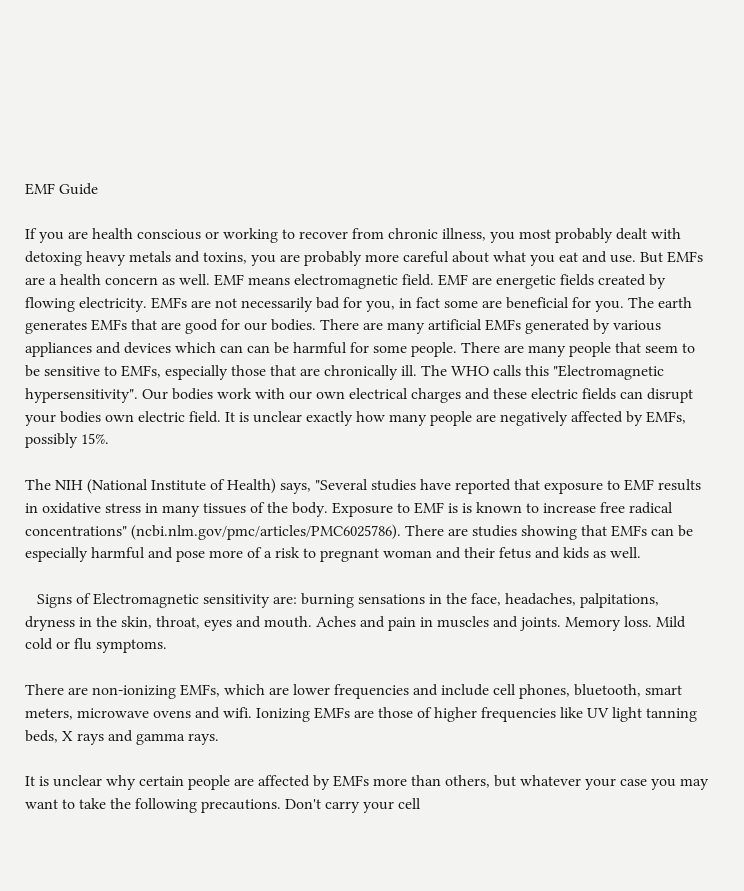EMF Guide

If you are health conscious or working to recover from chronic illness, you most probably dealt with detoxing heavy metals and toxins, you are probably more careful about what you eat and use. But EMFs are a health concern as well. EMF means electromagnetic field. EMF are energetic fields created by flowing electricity. EMFs are not necessarily bad for you, in fact some are beneficial for you. The earth generates EMFs that are good for our bodies. There are many artificial EMFs generated by various appliances and devices which can can be harmful for some people. There are many people that seem to be sensitive to EMFs, especially those that are chronically ill. The WHO calls this "Electromagnetic hypersensitivity". Our bodies work with our own electrical charges and these electric fields can disrupt your bodies own electric field. It is unclear exactly how many people are negatively affected by EMFs, possibly 15%.

The NIH (National Institute of Health) says, "Several studies have reported that exposure to EMF results in oxidative stress in many tissues of the body. Exposure to EMF is is known to increase free radical concentrations" (ncbi.nlm.gov/pmc/articles/PMC6025786). There are studies showing that EMFs can be especially harmful and pose more of a risk to pregnant woman and their fetus and kids as well.

   Signs of Electromagnetic sensitivity are: burning sensations in the face, headaches, palpitations, dryness in the skin, throat, eyes and mouth. Aches and pain in muscles and joints. Memory loss. Mild cold or flu symptoms.

There are non-ionizing EMFs, which are lower frequencies and include cell phones, bluetooth, smart meters, microwave ovens and wifi. Ionizing EMFs are those of higher frequencies like UV light tanning beds, X rays and gamma rays.

It is unclear why certain people are affected by EMFs more than others, but whatever your case you may want to take the following precautions. Don't carry your cell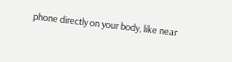phone directly on your body, like near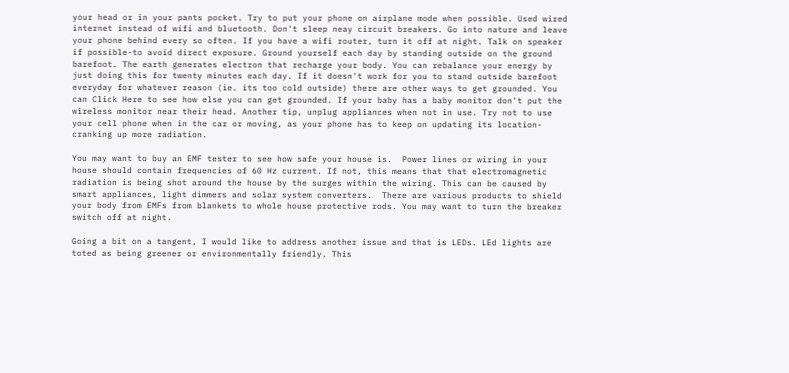your head or in your pants pocket. Try to put your phone on airplane mode when possible. Used wired internet instead of wifi and bluetooth. Don't sleep neay circuit breakers. Go into nature and leave your phone behind every so often. If you have a wifi router, turn it off at night. Talk on speaker if possible-to avoid direct exposure. Ground yourself each day by standing outside on the ground barefoot. The earth generates electron that recharge your body. You can rebalance your energy by just doing this for twenty minutes each day. If it doesn't work for you to stand outside barefoot everyday for whatever reason (ie. its too cold outside) there are other ways to get grounded. You can Click Here to see how else you can get grounded. If your baby has a baby monitor don't put the wireless monitor near their head. Another tip, unplug appliances when not in use. Try not to use your cell phone when in the car or moving, as your phone has to keep on updating its location-cranking up more radiation.

You may want to buy an EMF tester to see how safe your house is.  Power lines or wiring in your house should contain frequencies of 60 Hz current. If not, this means that that electromagnetic radiation is being shot around the house by the surges within the wiring. This can be caused by smart appliances, light dimmers and solar system converters.  There are various products to shield your body from EMFs from blankets to whole house protective rods. You may want to turn the breaker switch off at night.

Going a bit on a tangent, I would like to address another issue and that is LEDs. LEd lights are toted as being greener or environmentally friendly. This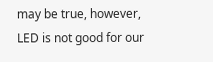may be true, however, LED is not good for our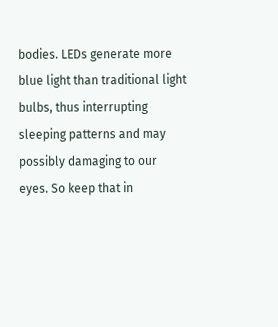bodies. LEDs generate more blue light than traditional light bulbs, thus interrupting sleeping patterns and may possibly damaging to our eyes. So keep that in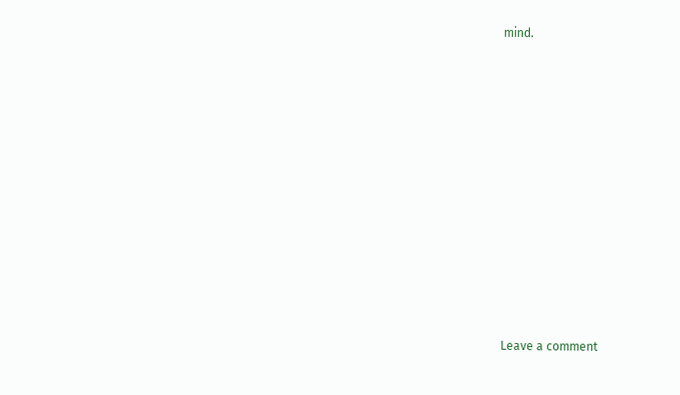mind.













Leave a comment